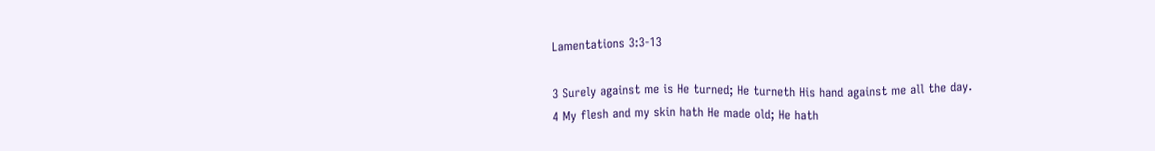Lamentations 3:3-13

3 Surely against me is He turned; He turneth His hand against me all the day.
4 My flesh and my skin hath He made old; He hath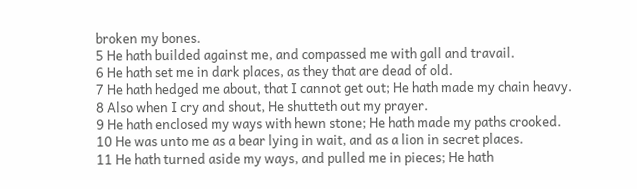broken my bones.
5 He hath builded against me, and compassed me with gall and travail.
6 He hath set me in dark places, as they that are dead of old.
7 He hath hedged me about, that I cannot get out; He hath made my chain heavy.
8 Also when I cry and shout, He shutteth out my prayer.
9 He hath enclosed my ways with hewn stone; He hath made my paths crooked.
10 He was unto me as a bear lying in wait, and as a lion in secret places.
11 He hath turned aside my ways, and pulled me in pieces; He hath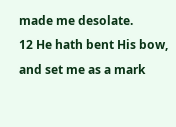made me desolate.
12 He hath bent His bow, and set me as a mark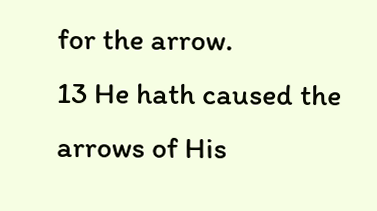for the arrow.
13 He hath caused the arrows of His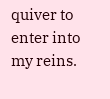quiver to enter into my reins.